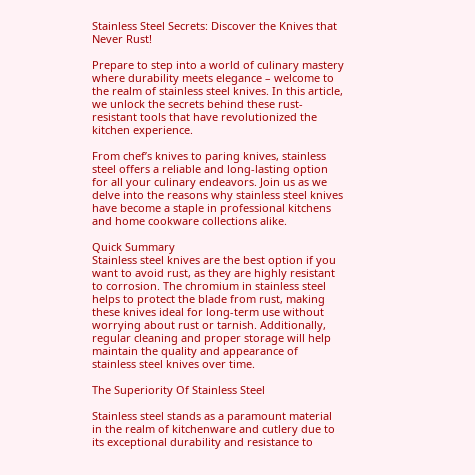Stainless Steel Secrets: Discover the Knives that Never Rust!

Prepare to step into a world of culinary mastery where durability meets elegance – welcome to the realm of stainless steel knives. In this article, we unlock the secrets behind these rust-resistant tools that have revolutionized the kitchen experience.

From chef’s knives to paring knives, stainless steel offers a reliable and long-lasting option for all your culinary endeavors. Join us as we delve into the reasons why stainless steel knives have become a staple in professional kitchens and home cookware collections alike.

Quick Summary
Stainless steel knives are the best option if you want to avoid rust, as they are highly resistant to corrosion. The chromium in stainless steel helps to protect the blade from rust, making these knives ideal for long-term use without worrying about rust or tarnish. Additionally, regular cleaning and proper storage will help maintain the quality and appearance of stainless steel knives over time.

The Superiority Of Stainless Steel

Stainless steel stands as a paramount material in the realm of kitchenware and cutlery due to its exceptional durability and resistance to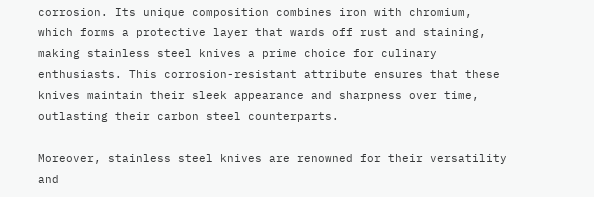corrosion. Its unique composition combines iron with chromium, which forms a protective layer that wards off rust and staining, making stainless steel knives a prime choice for culinary enthusiasts. This corrosion-resistant attribute ensures that these knives maintain their sleek appearance and sharpness over time, outlasting their carbon steel counterparts.

Moreover, stainless steel knives are renowned for their versatility and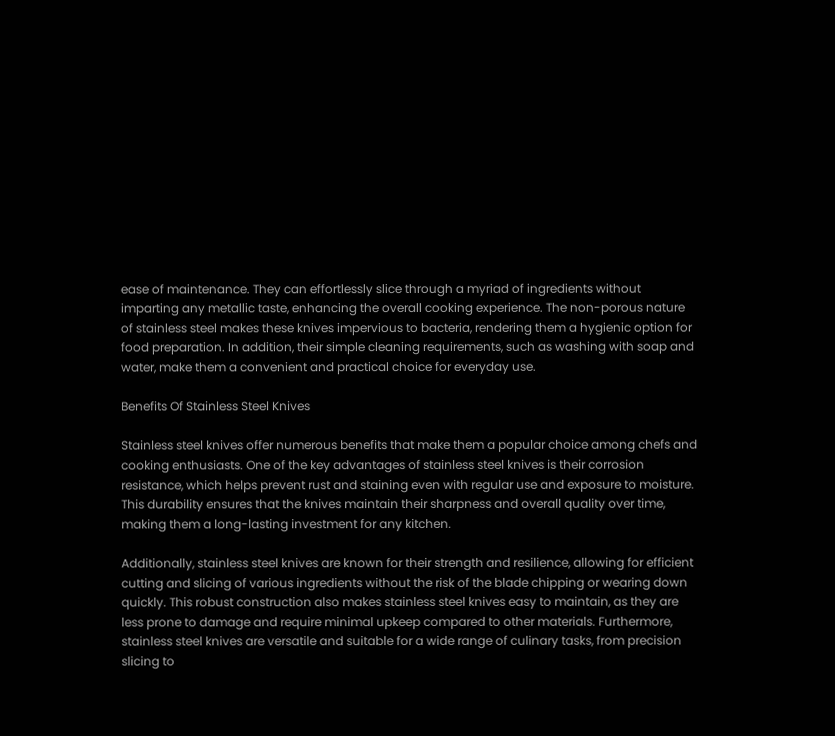ease of maintenance. They can effortlessly slice through a myriad of ingredients without imparting any metallic taste, enhancing the overall cooking experience. The non-porous nature of stainless steel makes these knives impervious to bacteria, rendering them a hygienic option for food preparation. In addition, their simple cleaning requirements, such as washing with soap and water, make them a convenient and practical choice for everyday use.

Benefits Of Stainless Steel Knives

Stainless steel knives offer numerous benefits that make them a popular choice among chefs and cooking enthusiasts. One of the key advantages of stainless steel knives is their corrosion resistance, which helps prevent rust and staining even with regular use and exposure to moisture. This durability ensures that the knives maintain their sharpness and overall quality over time, making them a long-lasting investment for any kitchen.

Additionally, stainless steel knives are known for their strength and resilience, allowing for efficient cutting and slicing of various ingredients without the risk of the blade chipping or wearing down quickly. This robust construction also makes stainless steel knives easy to maintain, as they are less prone to damage and require minimal upkeep compared to other materials. Furthermore, stainless steel knives are versatile and suitable for a wide range of culinary tasks, from precision slicing to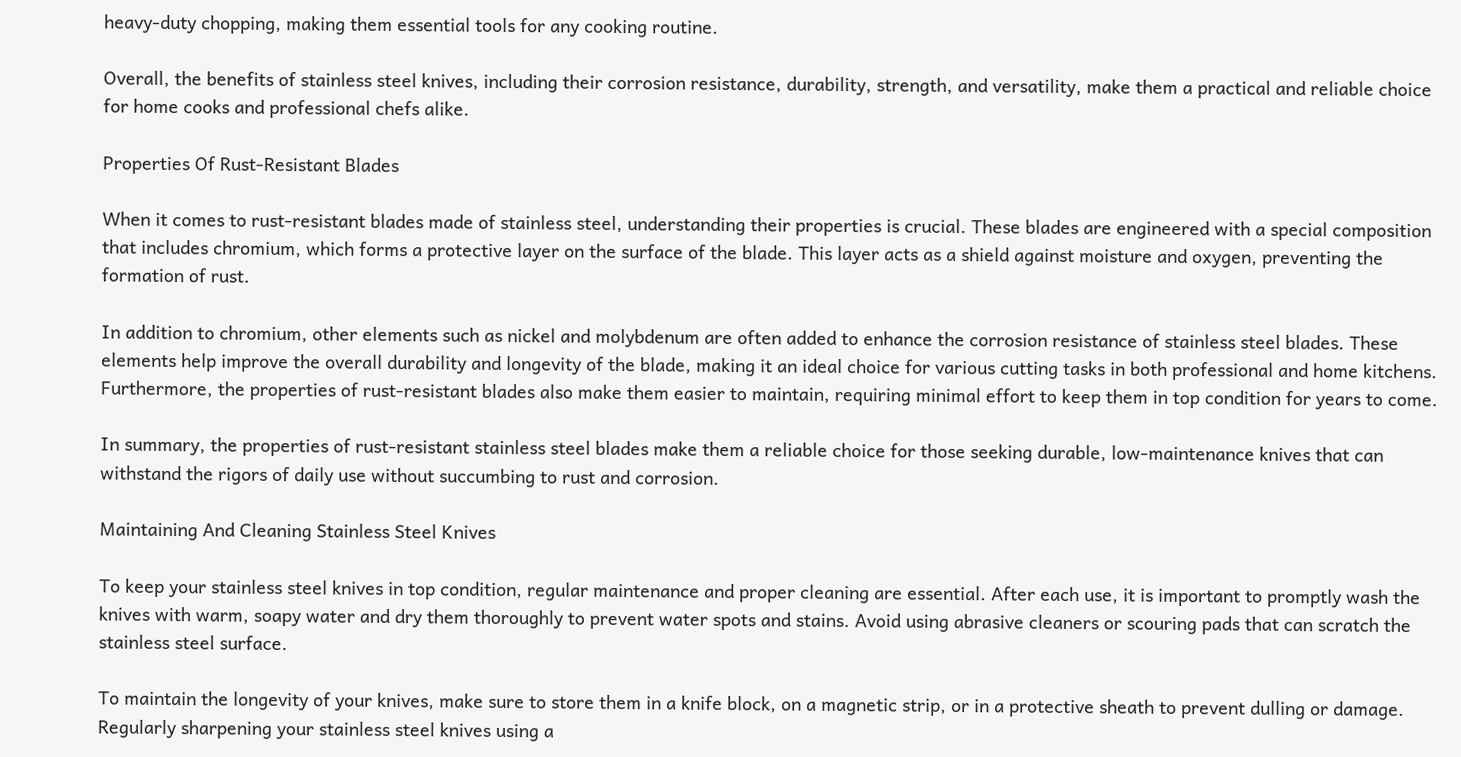heavy-duty chopping, making them essential tools for any cooking routine.

Overall, the benefits of stainless steel knives, including their corrosion resistance, durability, strength, and versatility, make them a practical and reliable choice for home cooks and professional chefs alike.

Properties Of Rust-Resistant Blades

When it comes to rust-resistant blades made of stainless steel, understanding their properties is crucial. These blades are engineered with a special composition that includes chromium, which forms a protective layer on the surface of the blade. This layer acts as a shield against moisture and oxygen, preventing the formation of rust.

In addition to chromium, other elements such as nickel and molybdenum are often added to enhance the corrosion resistance of stainless steel blades. These elements help improve the overall durability and longevity of the blade, making it an ideal choice for various cutting tasks in both professional and home kitchens. Furthermore, the properties of rust-resistant blades also make them easier to maintain, requiring minimal effort to keep them in top condition for years to come.

In summary, the properties of rust-resistant stainless steel blades make them a reliable choice for those seeking durable, low-maintenance knives that can withstand the rigors of daily use without succumbing to rust and corrosion.

Maintaining And Cleaning Stainless Steel Knives

To keep your stainless steel knives in top condition, regular maintenance and proper cleaning are essential. After each use, it is important to promptly wash the knives with warm, soapy water and dry them thoroughly to prevent water spots and stains. Avoid using abrasive cleaners or scouring pads that can scratch the stainless steel surface.

To maintain the longevity of your knives, make sure to store them in a knife block, on a magnetic strip, or in a protective sheath to prevent dulling or damage. Regularly sharpening your stainless steel knives using a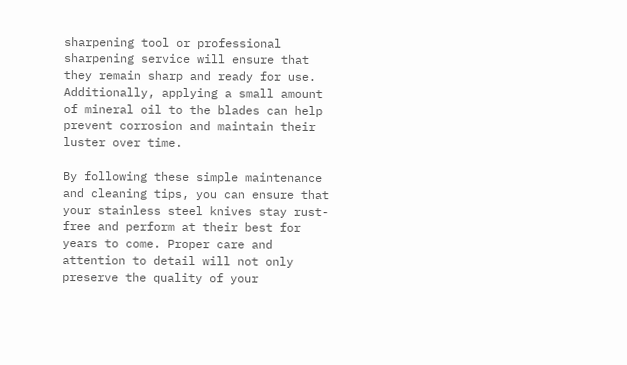sharpening tool or professional sharpening service will ensure that they remain sharp and ready for use. Additionally, applying a small amount of mineral oil to the blades can help prevent corrosion and maintain their luster over time.

By following these simple maintenance and cleaning tips, you can ensure that your stainless steel knives stay rust-free and perform at their best for years to come. Proper care and attention to detail will not only preserve the quality of your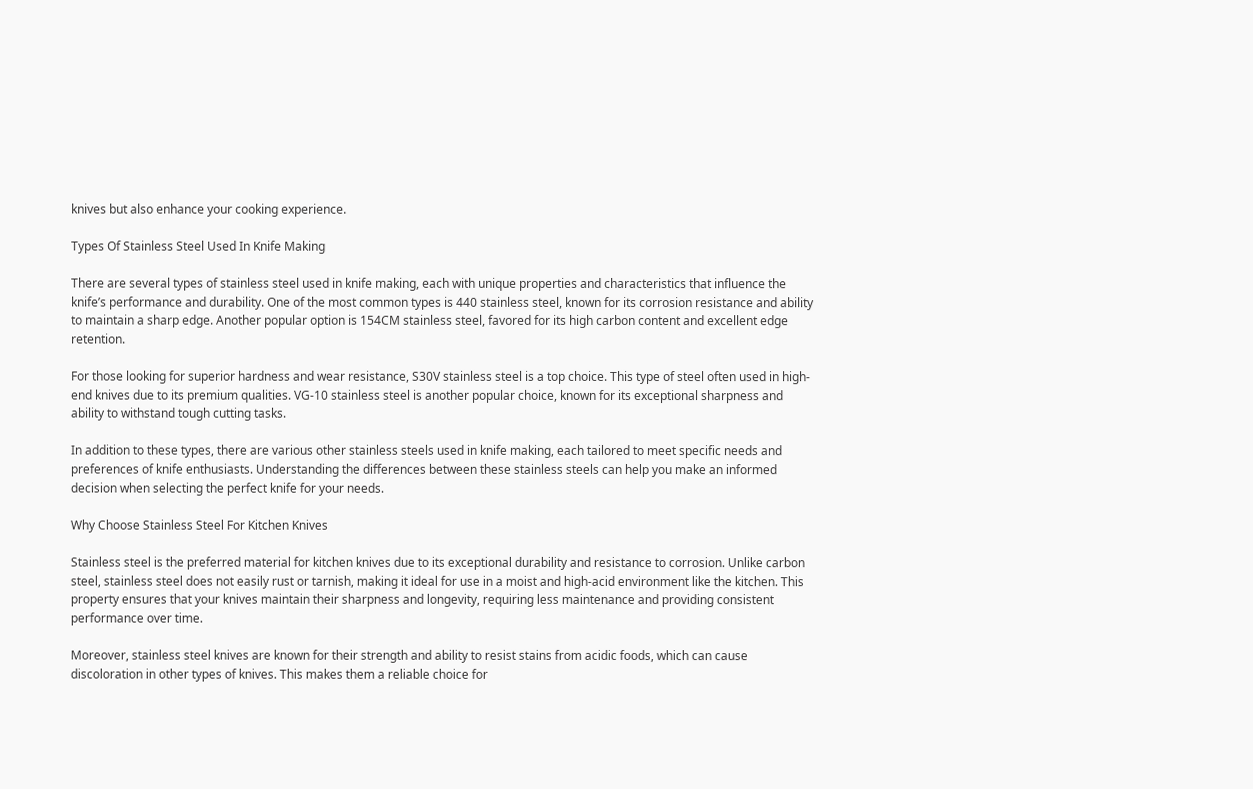knives but also enhance your cooking experience.

Types Of Stainless Steel Used In Knife Making

There are several types of stainless steel used in knife making, each with unique properties and characteristics that influence the knife’s performance and durability. One of the most common types is 440 stainless steel, known for its corrosion resistance and ability to maintain a sharp edge. Another popular option is 154CM stainless steel, favored for its high carbon content and excellent edge retention.

For those looking for superior hardness and wear resistance, S30V stainless steel is a top choice. This type of steel often used in high-end knives due to its premium qualities. VG-10 stainless steel is another popular choice, known for its exceptional sharpness and ability to withstand tough cutting tasks.

In addition to these types, there are various other stainless steels used in knife making, each tailored to meet specific needs and preferences of knife enthusiasts. Understanding the differences between these stainless steels can help you make an informed decision when selecting the perfect knife for your needs.

Why Choose Stainless Steel For Kitchen Knives

Stainless steel is the preferred material for kitchen knives due to its exceptional durability and resistance to corrosion. Unlike carbon steel, stainless steel does not easily rust or tarnish, making it ideal for use in a moist and high-acid environment like the kitchen. This property ensures that your knives maintain their sharpness and longevity, requiring less maintenance and providing consistent performance over time.

Moreover, stainless steel knives are known for their strength and ability to resist stains from acidic foods, which can cause discoloration in other types of knives. This makes them a reliable choice for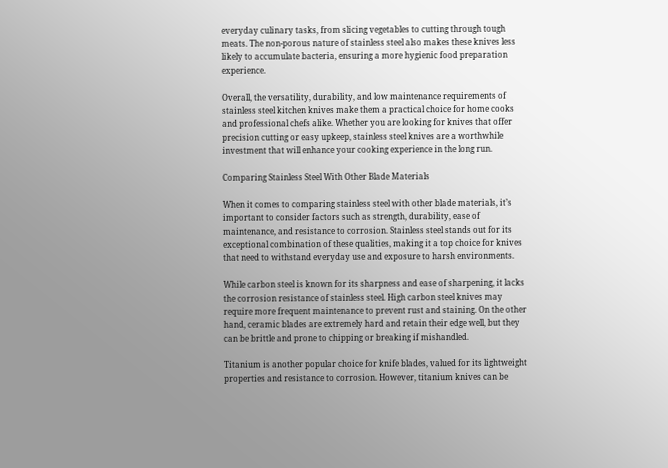everyday culinary tasks, from slicing vegetables to cutting through tough meats. The non-porous nature of stainless steel also makes these knives less likely to accumulate bacteria, ensuring a more hygienic food preparation experience.

Overall, the versatility, durability, and low maintenance requirements of stainless steel kitchen knives make them a practical choice for home cooks and professional chefs alike. Whether you are looking for knives that offer precision cutting or easy upkeep, stainless steel knives are a worthwhile investment that will enhance your cooking experience in the long run.

Comparing Stainless Steel With Other Blade Materials

When it comes to comparing stainless steel with other blade materials, it’s important to consider factors such as strength, durability, ease of maintenance, and resistance to corrosion. Stainless steel stands out for its exceptional combination of these qualities, making it a top choice for knives that need to withstand everyday use and exposure to harsh environments.

While carbon steel is known for its sharpness and ease of sharpening, it lacks the corrosion resistance of stainless steel. High carbon steel knives may require more frequent maintenance to prevent rust and staining. On the other hand, ceramic blades are extremely hard and retain their edge well, but they can be brittle and prone to chipping or breaking if mishandled.

Titanium is another popular choice for knife blades, valued for its lightweight properties and resistance to corrosion. However, titanium knives can be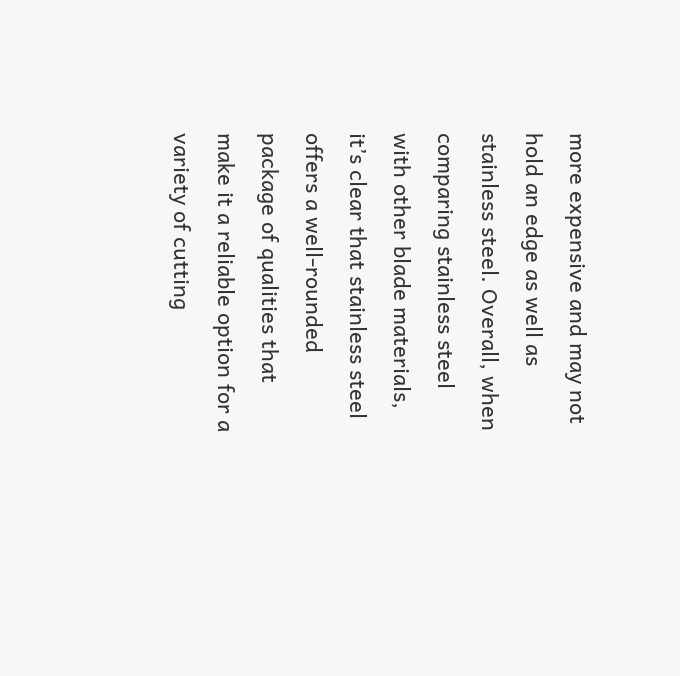more expensive and may not hold an edge as well as stainless steel. Overall, when comparing stainless steel with other blade materials, it’s clear that stainless steel offers a well-rounded package of qualities that make it a reliable option for a variety of cutting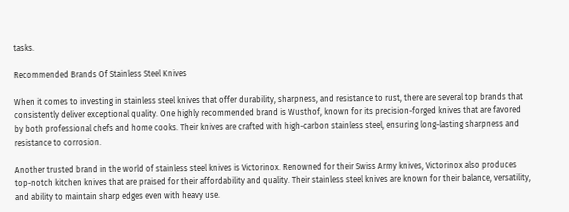tasks.

Recommended Brands Of Stainless Steel Knives

When it comes to investing in stainless steel knives that offer durability, sharpness, and resistance to rust, there are several top brands that consistently deliver exceptional quality. One highly recommended brand is Wusthof, known for its precision-forged knives that are favored by both professional chefs and home cooks. Their knives are crafted with high-carbon stainless steel, ensuring long-lasting sharpness and resistance to corrosion.

Another trusted brand in the world of stainless steel knives is Victorinox. Renowned for their Swiss Army knives, Victorinox also produces top-notch kitchen knives that are praised for their affordability and quality. Their stainless steel knives are known for their balance, versatility, and ability to maintain sharp edges even with heavy use.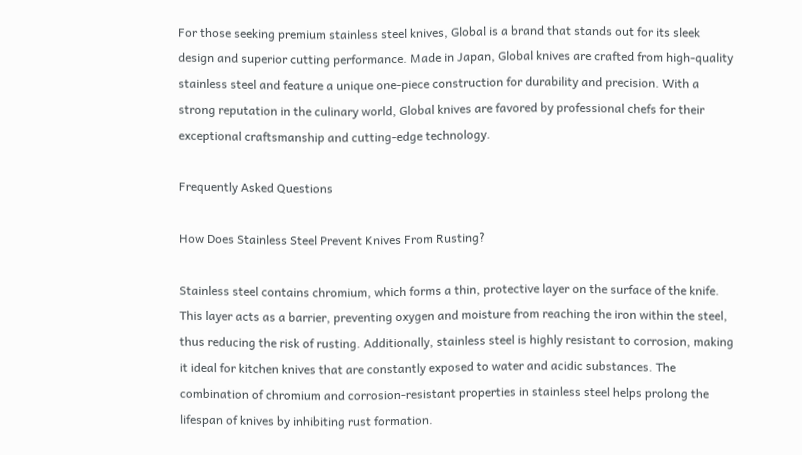For those seeking premium stainless steel knives, Global is a brand that stands out for its sleek design and superior cutting performance. Made in Japan, Global knives are crafted from high-quality stainless steel and feature a unique one-piece construction for durability and precision. With a strong reputation in the culinary world, Global knives are favored by professional chefs for their exceptional craftsmanship and cutting-edge technology.

Frequently Asked Questions

How Does Stainless Steel Prevent Knives From Rusting?

Stainless steel contains chromium, which forms a thin, protective layer on the surface of the knife. This layer acts as a barrier, preventing oxygen and moisture from reaching the iron within the steel, thus reducing the risk of rusting. Additionally, stainless steel is highly resistant to corrosion, making it ideal for kitchen knives that are constantly exposed to water and acidic substances. The combination of chromium and corrosion-resistant properties in stainless steel helps prolong the lifespan of knives by inhibiting rust formation.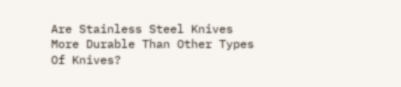Are Stainless Steel Knives More Durable Than Other Types Of Knives?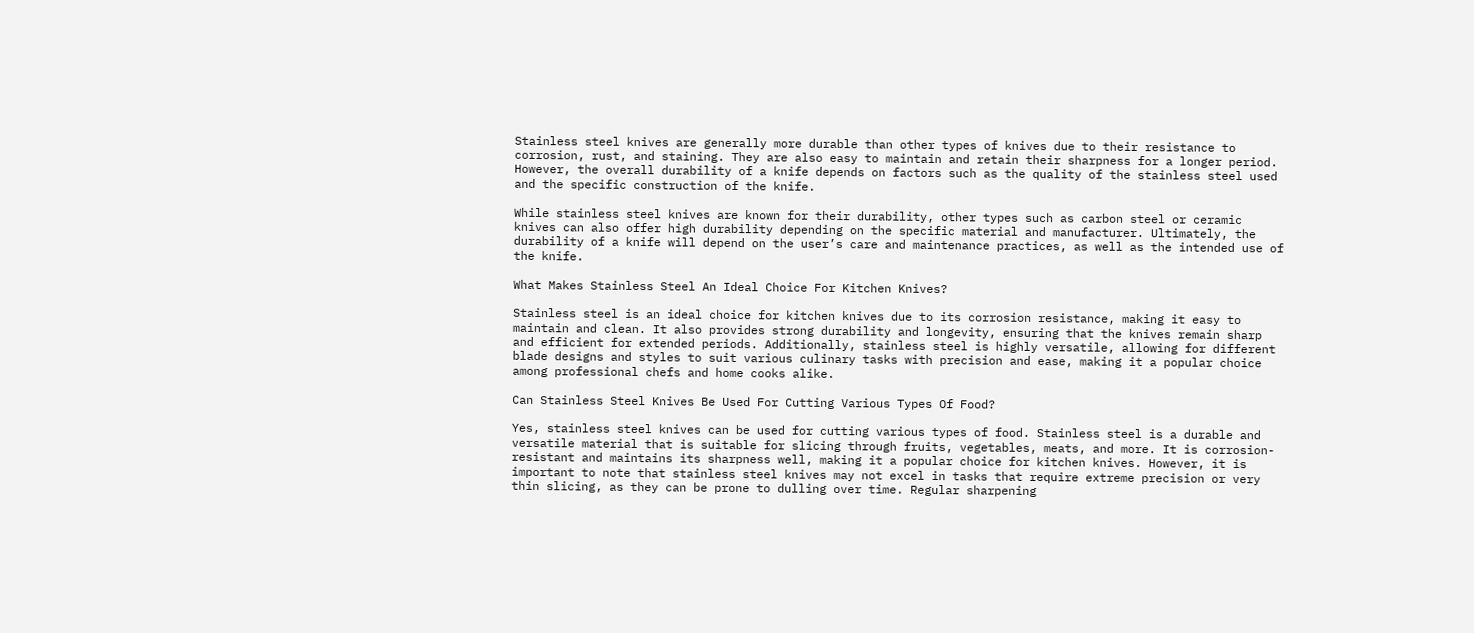Stainless steel knives are generally more durable than other types of knives due to their resistance to corrosion, rust, and staining. They are also easy to maintain and retain their sharpness for a longer period. However, the overall durability of a knife depends on factors such as the quality of the stainless steel used and the specific construction of the knife.

While stainless steel knives are known for their durability, other types such as carbon steel or ceramic knives can also offer high durability depending on the specific material and manufacturer. Ultimately, the durability of a knife will depend on the user’s care and maintenance practices, as well as the intended use of the knife.

What Makes Stainless Steel An Ideal Choice For Kitchen Knives?

Stainless steel is an ideal choice for kitchen knives due to its corrosion resistance, making it easy to maintain and clean. It also provides strong durability and longevity, ensuring that the knives remain sharp and efficient for extended periods. Additionally, stainless steel is highly versatile, allowing for different blade designs and styles to suit various culinary tasks with precision and ease, making it a popular choice among professional chefs and home cooks alike.

Can Stainless Steel Knives Be Used For Cutting Various Types Of Food?

Yes, stainless steel knives can be used for cutting various types of food. Stainless steel is a durable and versatile material that is suitable for slicing through fruits, vegetables, meats, and more. It is corrosion-resistant and maintains its sharpness well, making it a popular choice for kitchen knives. However, it is important to note that stainless steel knives may not excel in tasks that require extreme precision or very thin slicing, as they can be prone to dulling over time. Regular sharpening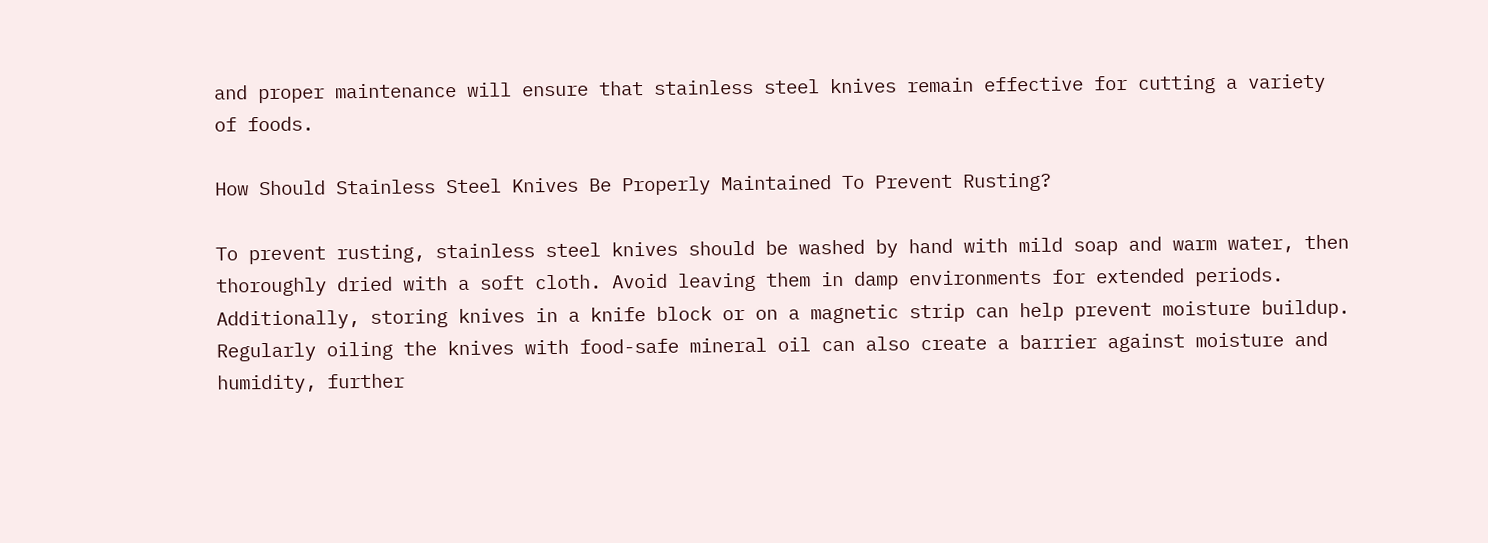and proper maintenance will ensure that stainless steel knives remain effective for cutting a variety of foods.

How Should Stainless Steel Knives Be Properly Maintained To Prevent Rusting?

To prevent rusting, stainless steel knives should be washed by hand with mild soap and warm water, then thoroughly dried with a soft cloth. Avoid leaving them in damp environments for extended periods. Additionally, storing knives in a knife block or on a magnetic strip can help prevent moisture buildup. Regularly oiling the knives with food-safe mineral oil can also create a barrier against moisture and humidity, further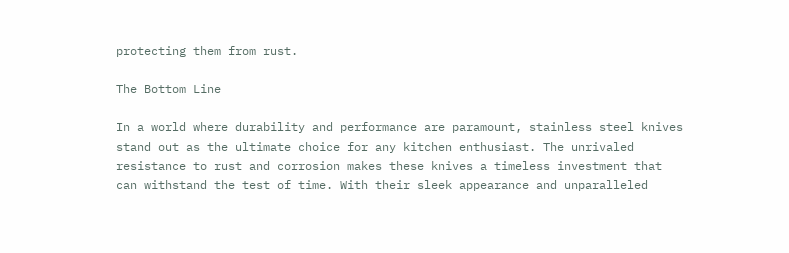protecting them from rust.

The Bottom Line

In a world where durability and performance are paramount, stainless steel knives stand out as the ultimate choice for any kitchen enthusiast. The unrivaled resistance to rust and corrosion makes these knives a timeless investment that can withstand the test of time. With their sleek appearance and unparalleled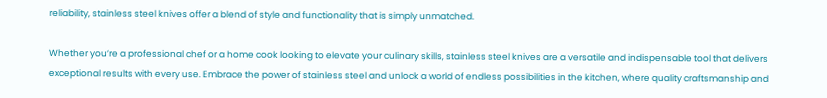reliability, stainless steel knives offer a blend of style and functionality that is simply unmatched.

Whether you’re a professional chef or a home cook looking to elevate your culinary skills, stainless steel knives are a versatile and indispensable tool that delivers exceptional results with every use. Embrace the power of stainless steel and unlock a world of endless possibilities in the kitchen, where quality craftsmanship and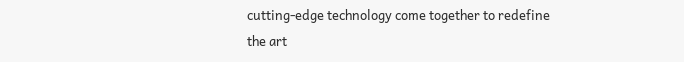cutting-edge technology come together to redefine the art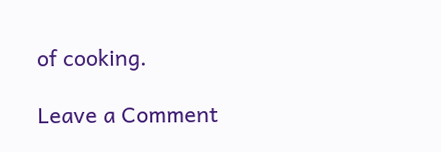of cooking.

Leave a Comment